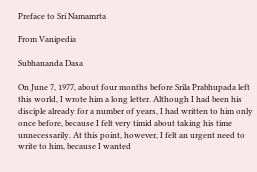Preface to Sri Namamrta

From Vanipedia

Subhananda Dasa

On June 7, 1977, about four months before Srila Prabhupada left this world, I wrote him a long letter. Although I had been his disciple already for a number of years, I had written to him only once before, because I felt very timid about taking his time unnecessarily. At this point, however, I felt an urgent need to write to him, because I wanted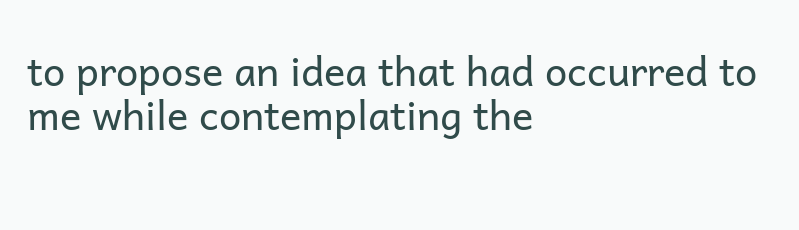to propose an idea that had occurred to me while contemplating the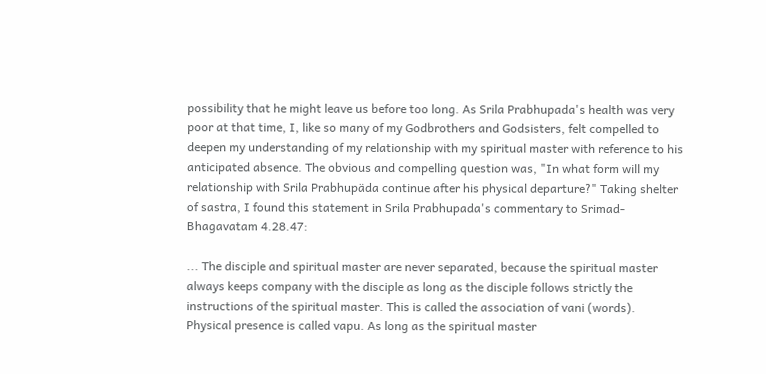possibility that he might leave us before too long. As Srila Prabhupada's health was very poor at that time, I, like so many of my Godbrothers and Godsisters, felt compelled to deepen my understanding of my relationship with my spiritual master with reference to his anticipated absence. The obvious and compelling question was, "In what form will my relationship with Srila Prabhupäda continue after his physical departure?" Taking shelter of sastra, I found this statement in Srila Prabhupada's commentary to Srimad-Bhagavatam 4.28.47:

... The disciple and spiritual master are never separated, because the spiritual master always keeps company with the disciple as long as the disciple follows strictly the instructions of the spiritual master. This is called the association of vani (words). Physical presence is called vapu. As long as the spiritual master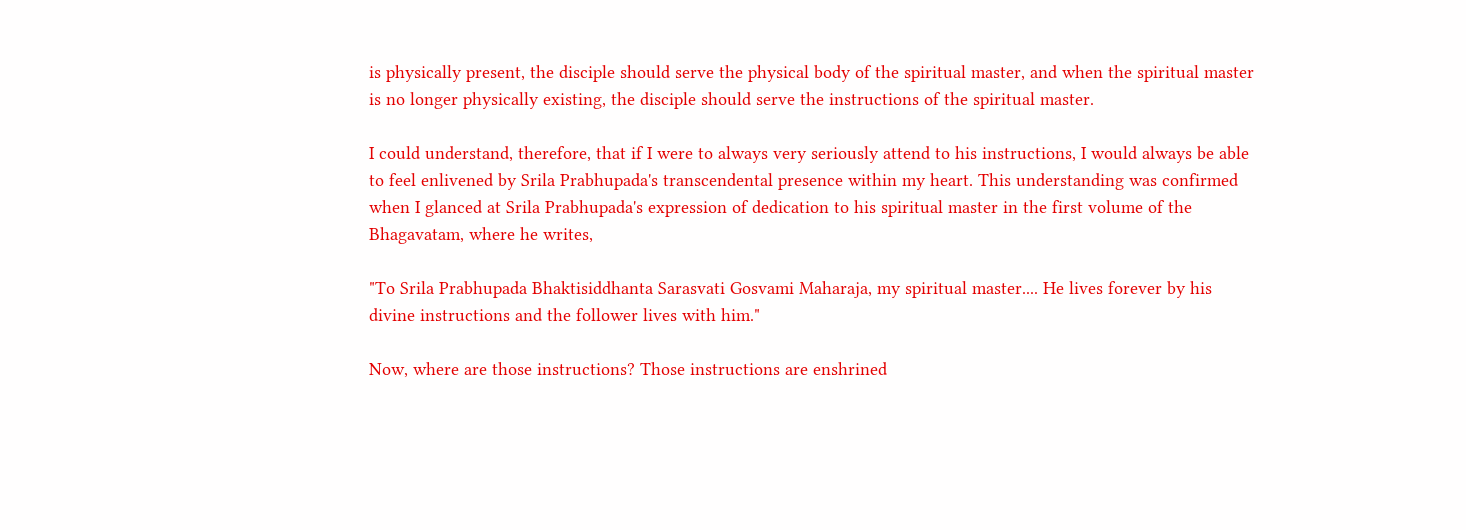is physically present, the disciple should serve the physical body of the spiritual master, and when the spiritual master is no longer physically existing, the disciple should serve the instructions of the spiritual master.

I could understand, therefore, that if I were to always very seriously attend to his instructions, I would always be able to feel enlivened by Srila Prabhupada's transcendental presence within my heart. This understanding was confirmed when I glanced at Srila Prabhupada's expression of dedication to his spiritual master in the first volume of the Bhagavatam, where he writes,

"To Srila Prabhupada Bhaktisiddhanta Sarasvati Gosvami Maharaja, my spiritual master.... He lives forever by his divine instructions and the follower lives with him."

Now, where are those instructions? Those instructions are enshrined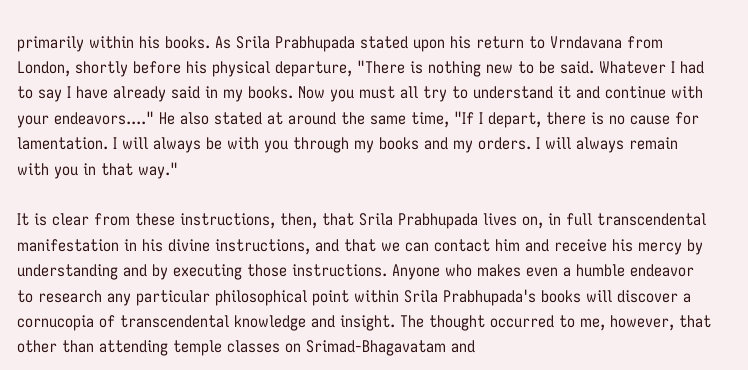primarily within his books. As Srila Prabhupada stated upon his return to Vrndavana from London, shortly before his physical departure, "There is nothing new to be said. Whatever I had to say I have already said in my books. Now you must all try to understand it and continue with your endeavors...." He also stated at around the same time, "If I depart, there is no cause for lamentation. I will always be with you through my books and my orders. I will always remain with you in that way."

It is clear from these instructions, then, that Srila Prabhupada lives on, in full transcendental manifestation in his divine instructions, and that we can contact him and receive his mercy by understanding and by executing those instructions. Anyone who makes even a humble endeavor to research any particular philosophical point within Srila Prabhupada's books will discover a cornucopia of transcendental knowledge and insight. The thought occurred to me, however, that other than attending temple classes on Srimad-Bhagavatam and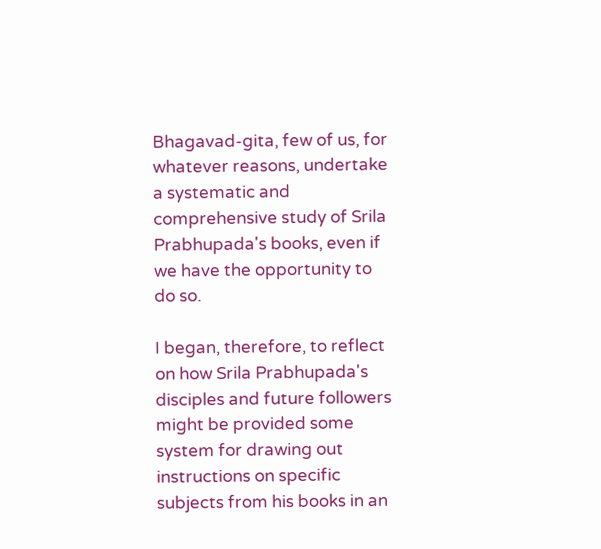Bhagavad-gita, few of us, for whatever reasons, undertake a systematic and comprehensive study of Srila Prabhupada's books, even if we have the opportunity to do so.

I began, therefore, to reflect on how Srila Prabhupada's disciples and future followers might be provided some system for drawing out instructions on specific subjects from his books in an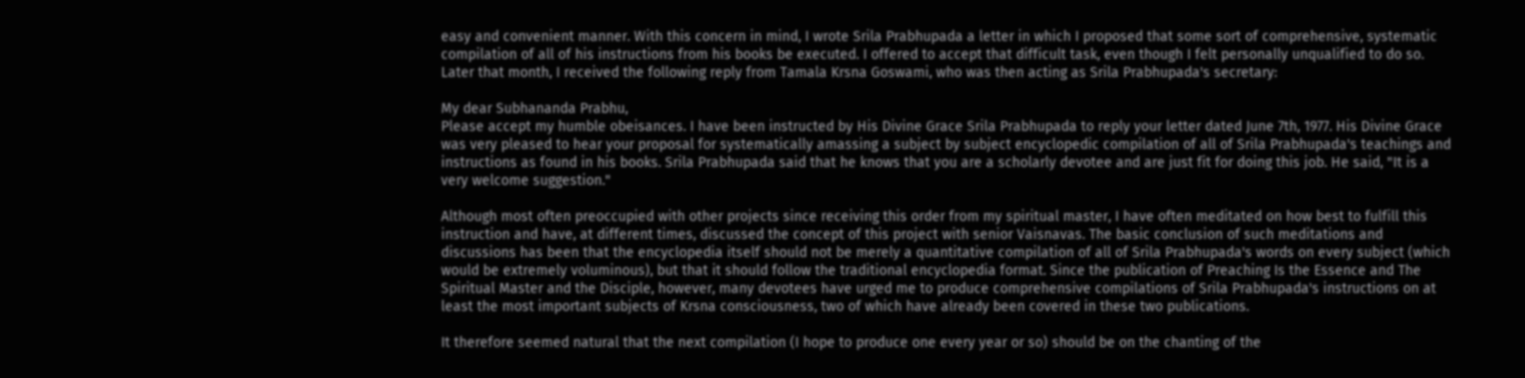easy and convenient manner. With this concern in mind, I wrote Srila Prabhupada a letter in which I proposed that some sort of comprehensive, systematic compilation of all of his instructions from his books be executed. I offered to accept that difficult task, even though I felt personally unqualified to do so. Later that month, I received the following reply from Tamala Krsna Goswami, who was then acting as Srila Prabhupada's secretary:

My dear Subhananda Prabhu,
Please accept my humble obeisances. I have been instructed by His Divine Grace Srila Prabhupada to reply your letter dated June 7th, 1977. His Divine Grace was very pleased to hear your proposal for systematically amassing a subject by subject encyclopedic compilation of all of Srila Prabhupada's teachings and instructions as found in his books. Srila Prabhupada said that he knows that you are a scholarly devotee and are just fit for doing this job. He said, "It is a very welcome suggestion."

Although most often preoccupied with other projects since receiving this order from my spiritual master, I have often meditated on how best to fulfill this instruction and have, at different times, discussed the concept of this project with senior Vaisnavas. The basic conclusion of such meditations and discussions has been that the encyclopedia itself should not be merely a quantitative compilation of all of Srila Prabhupada's words on every subject (which would be extremely voluminous), but that it should follow the traditional encyclopedia format. Since the publication of Preaching Is the Essence and The Spiritual Master and the Disciple, however, many devotees have urged me to produce comprehensive compilations of Srila Prabhupada's instructions on at least the most important subjects of Krsna consciousness, two of which have already been covered in these two publications.

It therefore seemed natural that the next compilation (I hope to produce one every year or so) should be on the chanting of the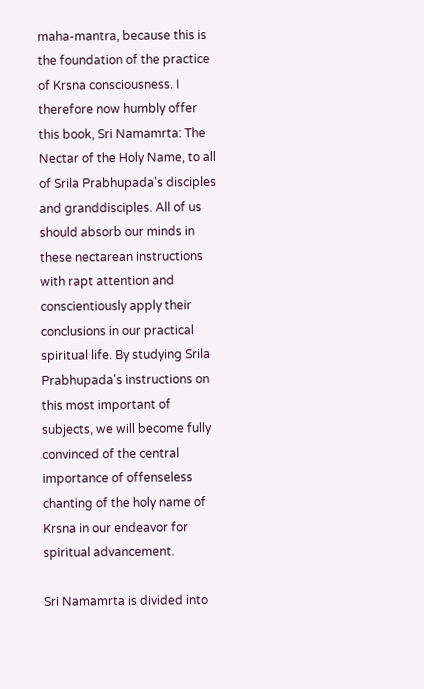maha-mantra, because this is the foundation of the practice of Krsna consciousness. I therefore now humbly offer this book, Sri Namamrta: The Nectar of the Holy Name, to all of Srila Prabhupada's disciples and granddisciples. All of us should absorb our minds in these nectarean instructions with rapt attention and conscientiously apply their conclusions in our practical spiritual life. By studying Srila Prabhupada's instructions on this most important of subjects, we will become fully convinced of the central importance of offenseless chanting of the holy name of Krsna in our endeavor for spiritual advancement.

Sri Namamrta is divided into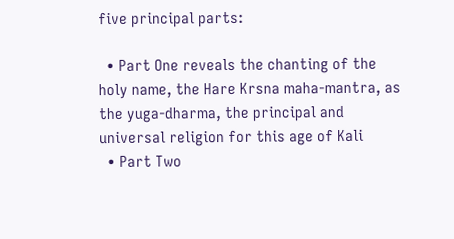five principal parts:

  • Part One reveals the chanting of the holy name, the Hare Krsna maha-mantra, as the yuga-dharma, the principal and universal religion for this age of Kali
  • Part Two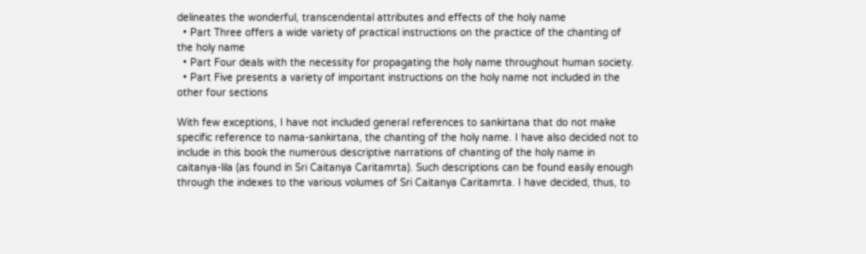delineates the wonderful, transcendental attributes and effects of the holy name
  • Part Three offers a wide variety of practical instructions on the practice of the chanting of the holy name
  • Part Four deals with the necessity for propagating the holy name throughout human society.
  • Part Five presents a variety of important instructions on the holy name not included in the other four sections

With few exceptions, I have not included general references to sankirtana that do not make specific reference to nama-sankirtana, the chanting of the holy name. I have also decided not to include in this book the numerous descriptive narrations of chanting of the holy name in caitanya-lila (as found in Sri Caitanya Caritamrta). Such descriptions can be found easily enough through the indexes to the various volumes of Sri Caitanya Caritamrta. I have decided, thus, to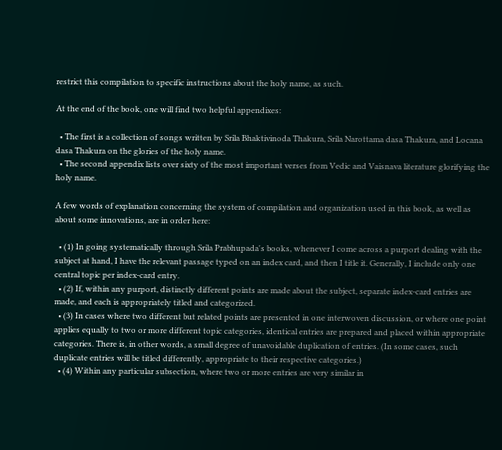restrict this compilation to specific instructions about the holy name, as such.

At the end of the book, one will find two helpful appendixes:

  • The first is a collection of songs written by Srila Bhaktivinoda Thakura, Srila Narottama dasa Thakura, and Locana dasa Thakura on the glories of the holy name.
  • The second appendix lists over sixty of the most important verses from Vedic and Vaisnava literature glorifying the holy name.

A few words of explanation concerning the system of compilation and organization used in this book, as well as about some innovations, are in order here:

  • (1) In going systematically through Srila Prabhupada's books, whenever I come across a purport dealing with the subject at hand, I have the relevant passage typed on an index card, and then I title it. Generally, I include only one central topic per index-card entry.
  • (2) If, within any purport, distinctly different points are made about the subject, separate index-card entries are made, and each is appropriately titled and categorized.
  • (3) In cases where two different but related points are presented in one interwoven discussion, or where one point applies equally to two or more different topic categories, identical entries are prepared and placed within appropriate categories. There is, in other words, a small degree of unavoidable duplication of entries. (In some cases, such duplicate entries will be titled differently, appropriate to their respective categories.)
  • (4) Within any particular subsection, where two or more entries are very similar in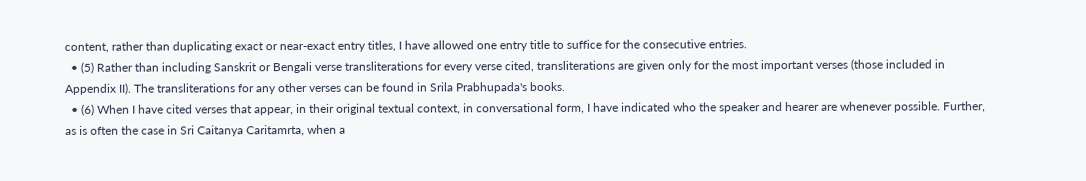content, rather than duplicating exact or near-exact entry titles, I have allowed one entry title to suffice for the consecutive entries.
  • (5) Rather than including Sanskrit or Bengali verse transliterations for every verse cited, transliterations are given only for the most important verses (those included in Appendix II). The transliterations for any other verses can be found in Srila Prabhupada's books.
  • (6) When I have cited verses that appear, in their original textual context, in conversational form, I have indicated who the speaker and hearer are whenever possible. Further, as is often the case in Sri Caitanya Caritamrta, when a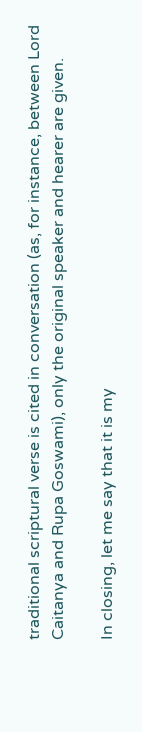traditional scriptural verse is cited in conversation (as, for instance, between Lord Caitanya and Rupa Goswami), only the original speaker and hearer are given.

In closing, let me say that it is my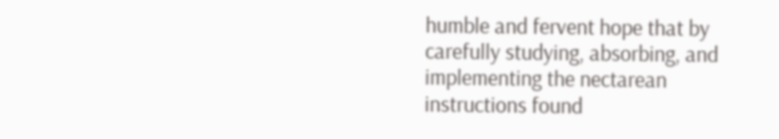humble and fervent hope that by carefully studying, absorbing, and implementing the nectarean instructions found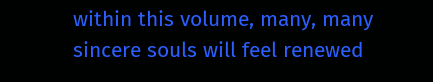within this volume, many, many sincere souls will feel renewed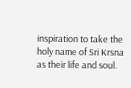inspiration to take the holy name of Sri Krsna as their life and soul.